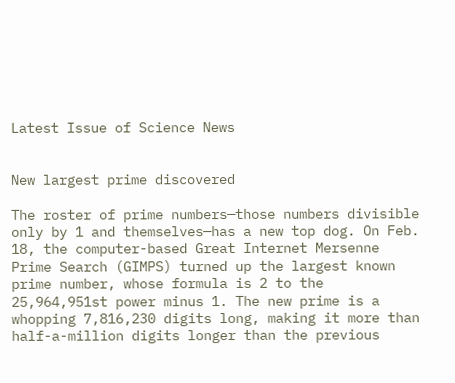Latest Issue of Science News


New largest prime discovered

The roster of prime numbers—those numbers divisible only by 1 and themselves—has a new top dog. On Feb. 18, the computer-based Great Internet Mersenne Prime Search (GIMPS) turned up the largest known prime number, whose formula is 2 to the 25,964,951st power minus 1. The new prime is a whopping 7,816,230 digits long, making it more than half-a-million digits longer than the previous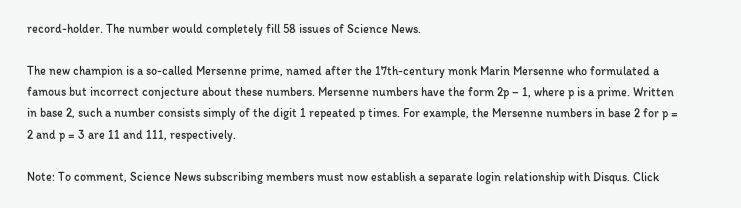record-holder. The number would completely fill 58 issues of Science News.

The new champion is a so-called Mersenne prime, named after the 17th-century monk Marin Mersenne who formulated a famous but incorrect conjecture about these numbers. Mersenne numbers have the form 2p – 1, where p is a prime. Written in base 2, such a number consists simply of the digit 1 repeated p times. For example, the Mersenne numbers in base 2 for p = 2 and p = 3 are 11 and 111, respectively.

Note: To comment, Science News subscribing members must now establish a separate login relationship with Disqus. Click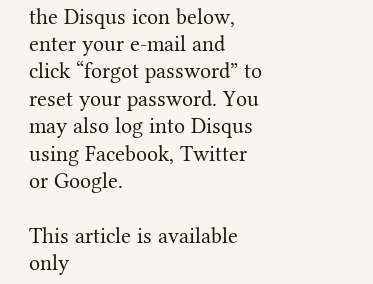the Disqus icon below, enter your e-mail and click “forgot password” to reset your password. You may also log into Disqus using Facebook, Twitter or Google.

This article is available only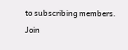to subscribing members. Join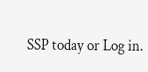SSP today or Log in.